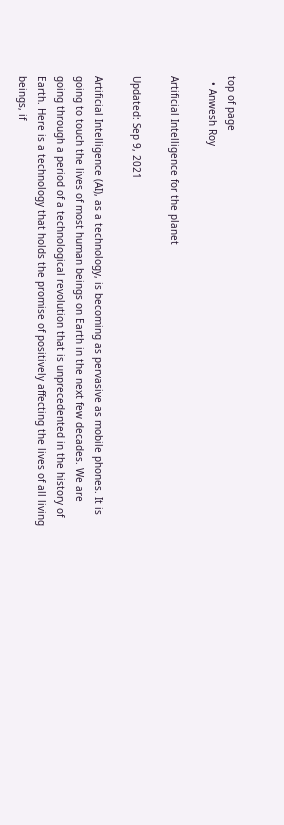top of page
  • Anwesh Roy

Artificial Intelligence for the planet

Updated: Sep 9, 2021

Artificial Intelligence (AI), as a technology, is becoming as pervasive as mobile phones. It is going to touch the lives of most human beings on Earth in the next few decades. We are going through a period of a technological revolution that is unprecedented in the history of Earth. Here is a technology that holds the promise of positively affecting the lives of all living beings, if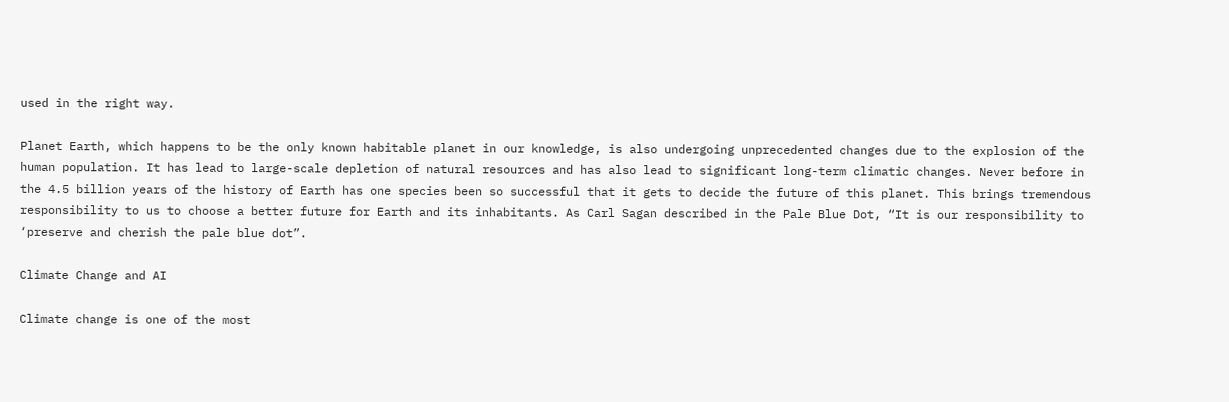used in the right way.

Planet Earth, which happens to be the only known habitable planet in our knowledge, is also undergoing unprecedented changes due to the explosion of the human population. It has lead to large-scale depletion of natural resources and has also lead to significant long-term climatic changes. Never before in the 4.5 billion years of the history of Earth has one species been so successful that it gets to decide the future of this planet. This brings tremendous responsibility to us to choose a better future for Earth and its inhabitants. As Carl Sagan described in the Pale Blue Dot, “It is our responsibility to ‘preserve and cherish the pale blue dot”.

Climate Change and AI

Climate change is one of the most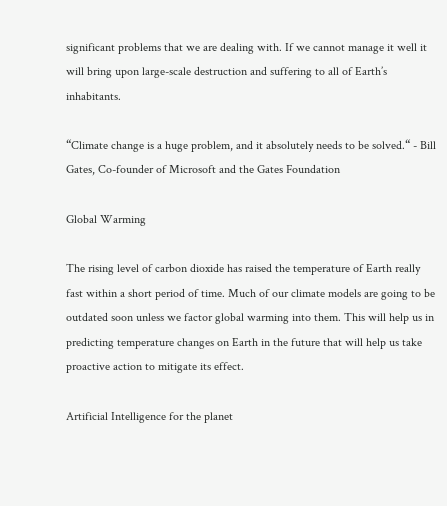significant problems that we are dealing with. If we cannot manage it well it will bring upon large-scale destruction and suffering to all of Earth’s inhabitants.

“Climate change is a huge problem, and it absolutely needs to be solved.“ - Bill Gates, Co-founder of Microsoft and the Gates Foundation

Global Warming

The rising level of carbon dioxide has raised the temperature of Earth really fast within a short period of time. Much of our climate models are going to be outdated soon unless we factor global warming into them. This will help us in predicting temperature changes on Earth in the future that will help us take proactive action to mitigate its effect.

Artificial Intelligence for the planet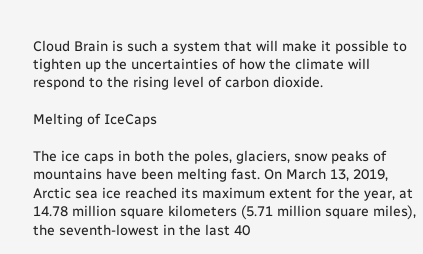Cloud Brain is such a system that will make it possible to tighten up the uncertainties of how the climate will respond to the rising level of carbon dioxide.

Melting of IceCaps

The ice caps in both the poles, glaciers, snow peaks of mountains have been melting fast. On March 13, 2019, Arctic sea ice reached its maximum extent for the year, at 14.78 million square kilometers (5.71 million square miles), the seventh-lowest in the last 40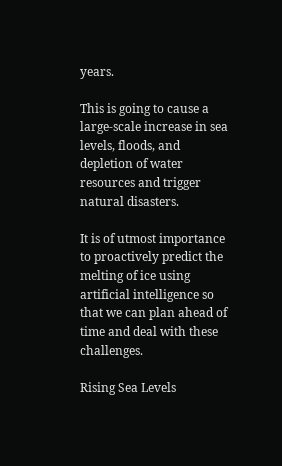years.

This is going to cause a large-scale increase in sea levels, floods, and depletion of water resources and trigger natural disasters.

It is of utmost importance to proactively predict the melting of ice using artificial intelligence so that we can plan ahead of time and deal with these challenges.

Rising Sea Levels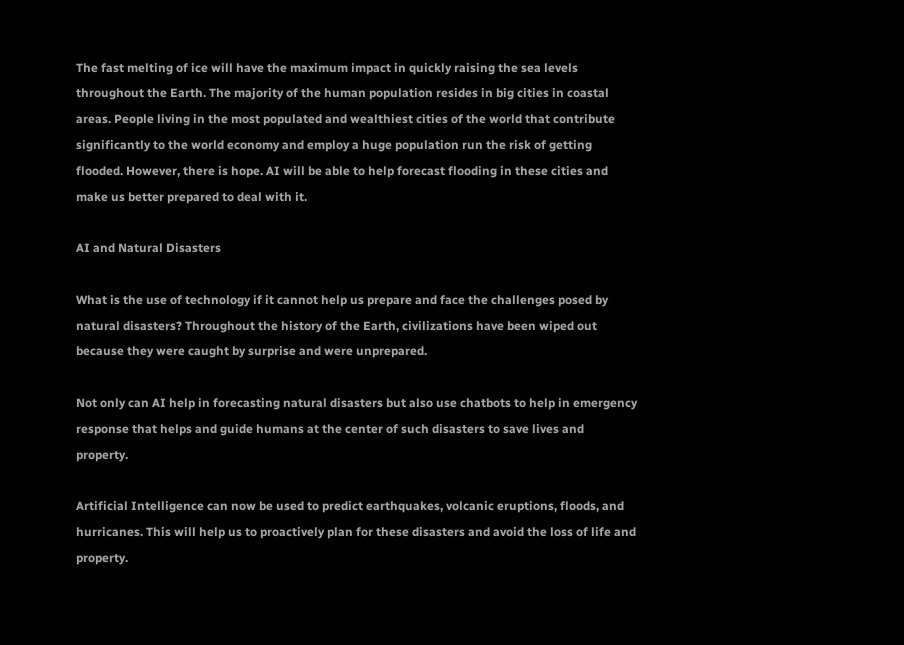The fast melting of ice will have the maximum impact in quickly raising the sea levels throughout the Earth. The majority of the human population resides in big cities in coastal areas. People living in the most populated and wealthiest cities of the world that contribute significantly to the world economy and employ a huge population run the risk of getting flooded. However, there is hope. AI will be able to help forecast flooding in these cities and make us better prepared to deal with it.

AI and Natural Disasters

What is the use of technology if it cannot help us prepare and face the challenges posed by natural disasters? Throughout the history of the Earth, civilizations have been wiped out because they were caught by surprise and were unprepared.

Not only can AI help in forecasting natural disasters but also use chatbots to help in emergency response that helps and guide humans at the center of such disasters to save lives and property.

Artificial Intelligence can now be used to predict earthquakes, volcanic eruptions, floods, and hurricanes. This will help us to proactively plan for these disasters and avoid the loss of life and property.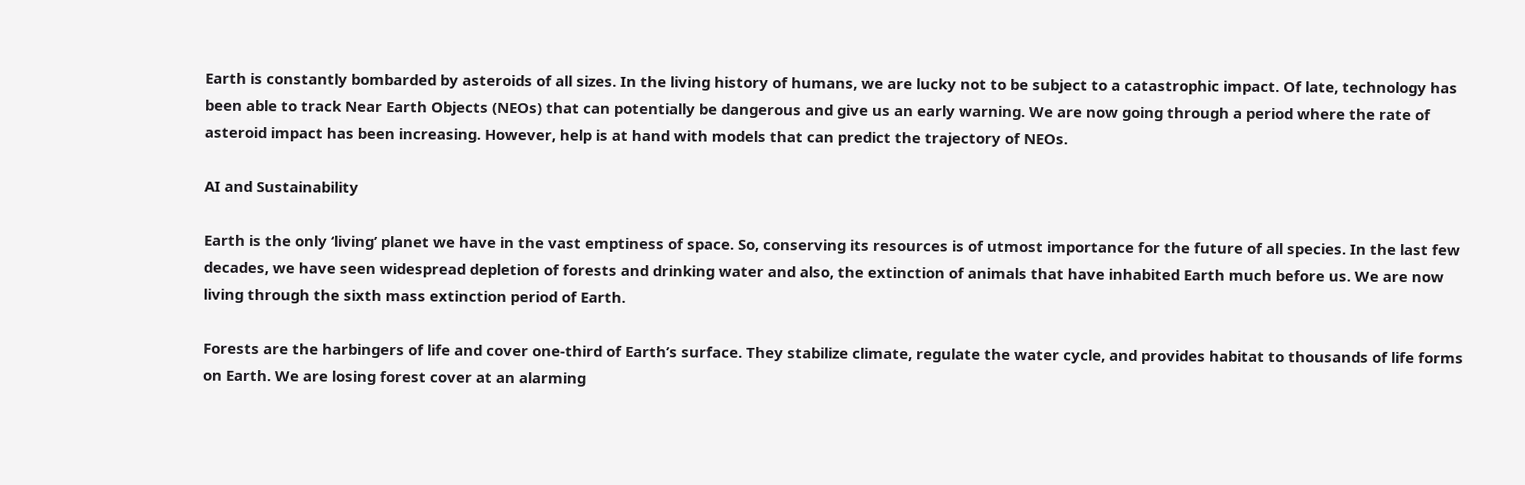Earth is constantly bombarded by asteroids of all sizes. In the living history of humans, we are lucky not to be subject to a catastrophic impact. Of late, technology has been able to track Near Earth Objects (NEOs) that can potentially be dangerous and give us an early warning. We are now going through a period where the rate of asteroid impact has been increasing. However, help is at hand with models that can predict the trajectory of NEOs.

AI and Sustainability

Earth is the only ‘living’ planet we have in the vast emptiness of space. So, conserving its resources is of utmost importance for the future of all species. In the last few decades, we have seen widespread depletion of forests and drinking water and also, the extinction of animals that have inhabited Earth much before us. We are now living through the sixth mass extinction period of Earth.

Forests are the harbingers of life and cover one-third of Earth’s surface. They stabilize climate, regulate the water cycle, and provides habitat to thousands of life forms on Earth. We are losing forest cover at an alarming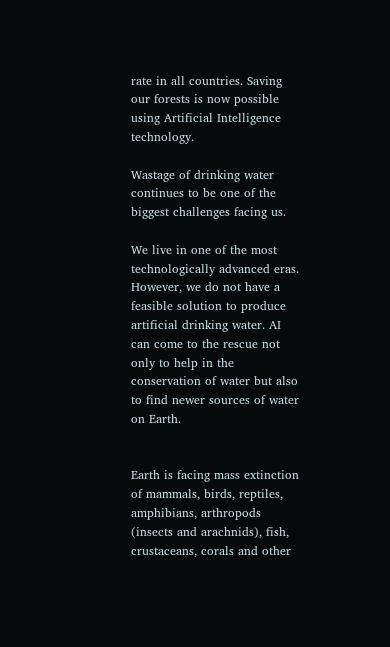rate in all countries. Saving our forests is now possible using Artificial Intelligence technology.

Wastage of drinking water continues to be one of the biggest challenges facing us.

We live in one of the most technologically advanced eras. However, we do not have a feasible solution to produce artificial drinking water. AI can come to the rescue not only to help in the conservation of water but also to find newer sources of water on Earth.


Earth is facing mass extinction of mammals, birds, reptiles, amphibians, arthropods (insects and arachnids), fish, crustaceans, corals and other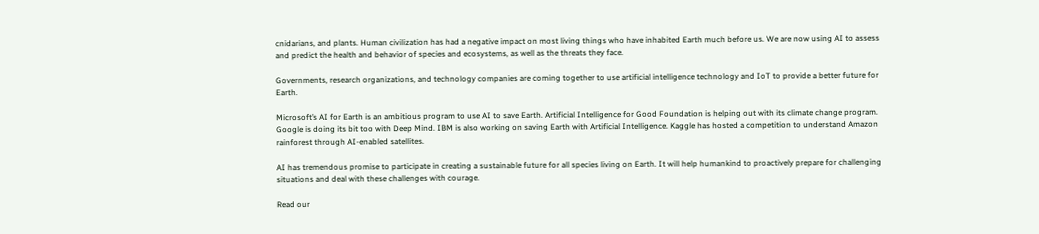cnidarians, and plants. Human civilization has had a negative impact on most living things who have inhabited Earth much before us. We are now using AI to assess and predict the health and behavior of species and ecosystems, as well as the threats they face.

Governments, research organizations, and technology companies are coming together to use artificial intelligence technology and IoT to provide a better future for Earth.

Microsoft’s AI for Earth is an ambitious program to use AI to save Earth. Artificial Intelligence for Good Foundation is helping out with its climate change program. Google is doing its bit too with Deep Mind. IBM is also working on saving Earth with Artificial Intelligence. Kaggle has hosted a competition to understand Amazon rainforest through AI-enabled satellites.

AI has tremendous promise to participate in creating a sustainable future for all species living on Earth. It will help humankind to proactively prepare for challenging situations and deal with these challenges with courage.

Read our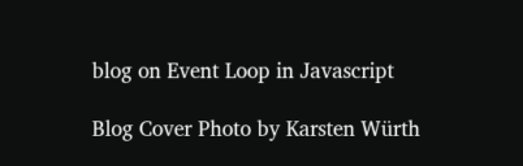blog on Event Loop in Javascript

Blog Cover Photo by Karsten Würth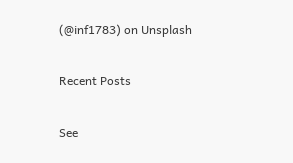(@inf1783) on Unsplash

Recent Posts

See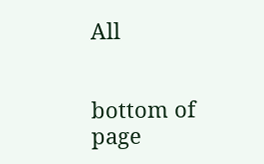All


bottom of page